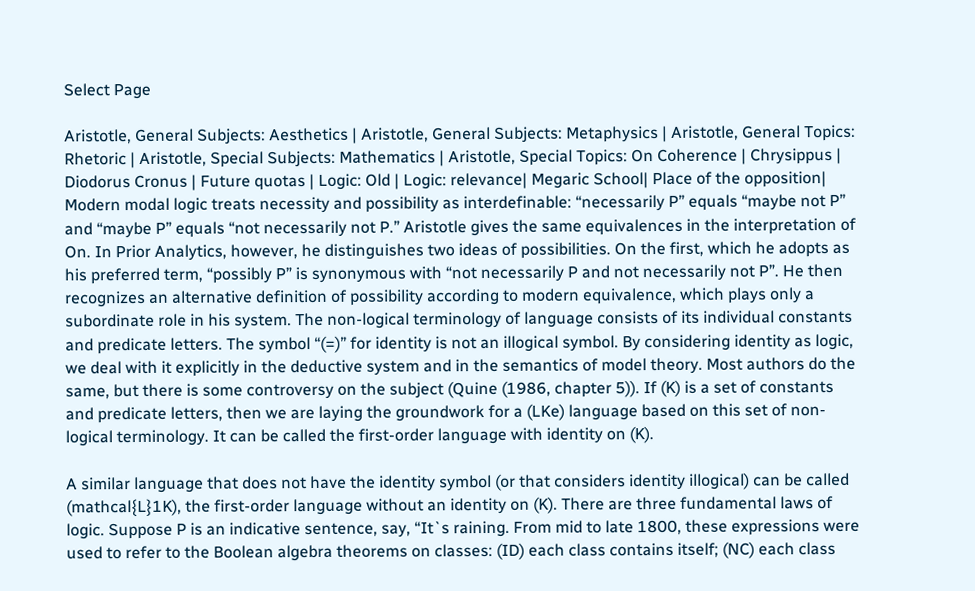Select Page

Aristotle, General Subjects: Aesthetics | Aristotle, General Subjects: Metaphysics | Aristotle, General Topics: Rhetoric | Aristotle, Special Subjects: Mathematics | Aristotle, Special Topics: On Coherence | Chrysippus | Diodorus Cronus | Future quotas | Logic: Old | Logic: relevance| Megaric School| Place of the opposition| Modern modal logic treats necessity and possibility as interdefinable: “necessarily P” equals “maybe not P” and “maybe P” equals “not necessarily not P.” Aristotle gives the same equivalences in the interpretation of On. In Prior Analytics, however, he distinguishes two ideas of possibilities. On the first, which he adopts as his preferred term, “possibly P” is synonymous with “not necessarily P and not necessarily not P”. He then recognizes an alternative definition of possibility according to modern equivalence, which plays only a subordinate role in his system. The non-logical terminology of language consists of its individual constants and predicate letters. The symbol “(=)” for identity is not an illogical symbol. By considering identity as logic, we deal with it explicitly in the deductive system and in the semantics of model theory. Most authors do the same, but there is some controversy on the subject (Quine (1986, chapter 5)). If (K) is a set of constants and predicate letters, then we are laying the groundwork for a (LKe) language based on this set of non-logical terminology. It can be called the first-order language with identity on (K).

A similar language that does not have the identity symbol (or that considers identity illogical) can be called (mathcal{L}1K), the first-order language without an identity on (K). There are three fundamental laws of logic. Suppose P is an indicative sentence, say, “It`s raining. From mid to late 1800, these expressions were used to refer to the Boolean algebra theorems on classes: (ID) each class contains itself; (NC) each class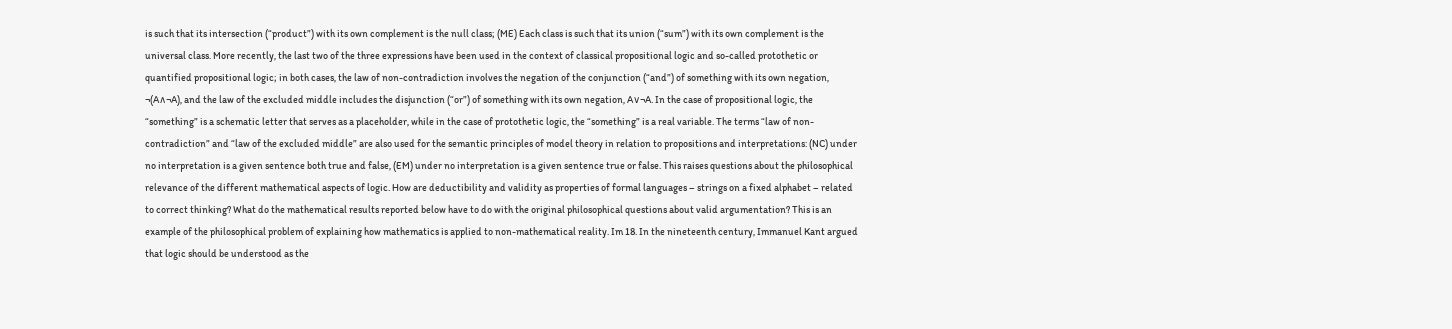is such that its intersection (“product”) with its own complement is the null class; (ME) Each class is such that its union (“sum”) with its own complement is the universal class. More recently, the last two of the three expressions have been used in the context of classical propositional logic and so-called protothetic or quantified propositional logic; in both cases, the law of non-contradiction involves the negation of the conjunction (“and”) of something with its own negation, ¬(A∧¬A), and the law of the excluded middle includes the disjunction (“or”) of something with its own negation, A∨¬A. In the case of propositional logic, the “something” is a schematic letter that serves as a placeholder, while in the case of protothetic logic, the “something” is a real variable. The terms “law of non-contradiction” and “law of the excluded middle” are also used for the semantic principles of model theory in relation to propositions and interpretations: (NC) under no interpretation is a given sentence both true and false, (EM) under no interpretation is a given sentence true or false. This raises questions about the philosophical relevance of the different mathematical aspects of logic. How are deductibility and validity as properties of formal languages – strings on a fixed alphabet – related to correct thinking? What do the mathematical results reported below have to do with the original philosophical questions about valid argumentation? This is an example of the philosophical problem of explaining how mathematics is applied to non-mathematical reality. Im 18. In the nineteenth century, Immanuel Kant argued that logic should be understood as the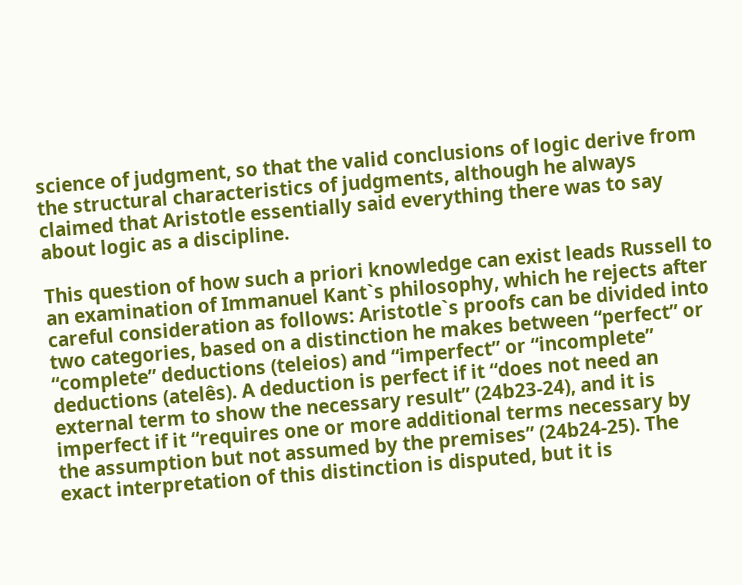science of judgment, so that the valid conclusions of logic derive from the structural characteristics of judgments, although he always claimed that Aristotle essentially said everything there was to say about logic as a discipline.

This question of how such a priori knowledge can exist leads Russell to an examination of Immanuel Kant`s philosophy, which he rejects after careful consideration as follows: Aristotle`s proofs can be divided into two categories, based on a distinction he makes between “perfect” or “complete” deductions (teleios) and “imperfect” or “incomplete” deductions (atelês). A deduction is perfect if it “does not need an external term to show the necessary result” (24b23-24), and it is imperfect if it “requires one or more additional terms necessary by the assumption but not assumed by the premises” (24b24-25). The exact interpretation of this distinction is disputed, but it is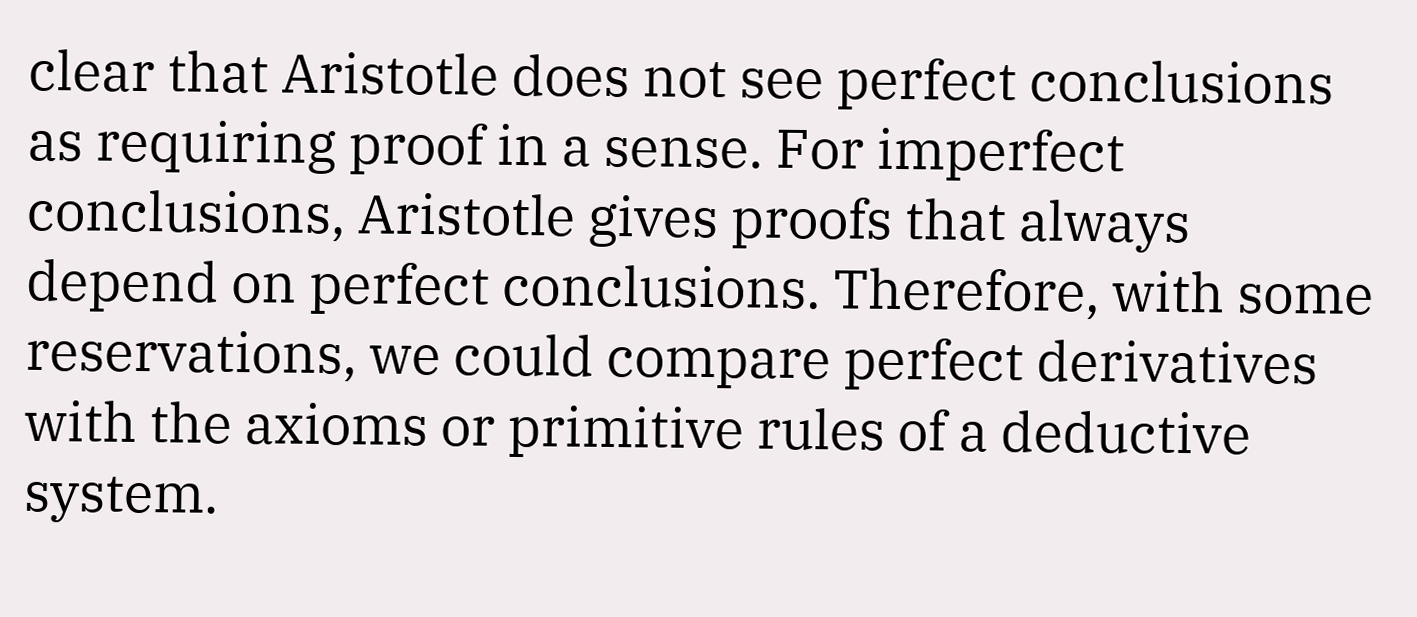clear that Aristotle does not see perfect conclusions as requiring proof in a sense. For imperfect conclusions, Aristotle gives proofs that always depend on perfect conclusions. Therefore, with some reservations, we could compare perfect derivatives with the axioms or primitive rules of a deductive system.